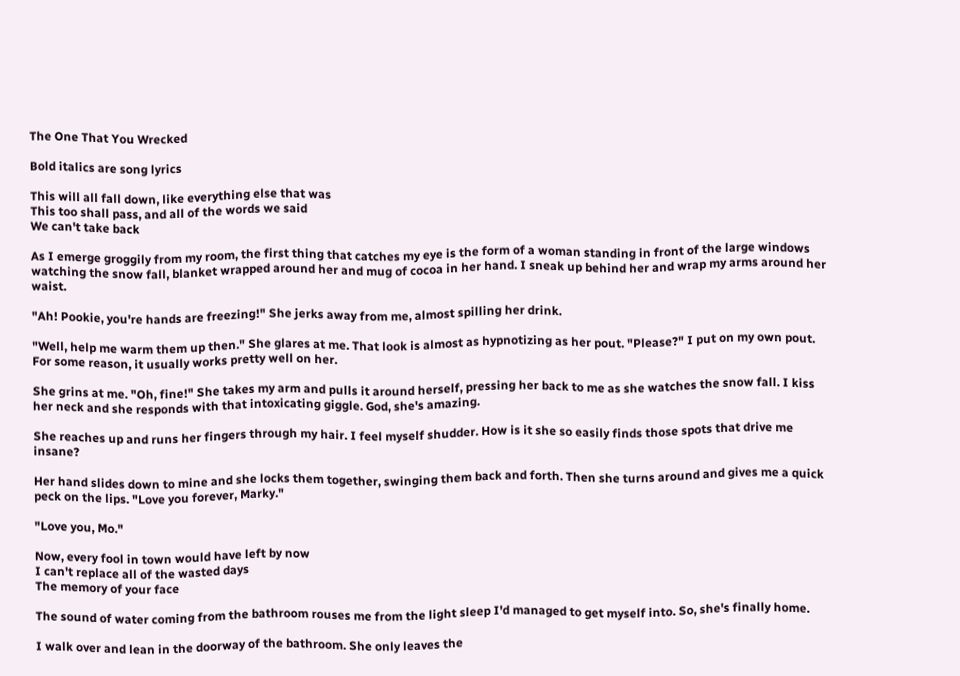The One That You Wrecked

Bold italics are song lyrics

This will all fall down, like everything else that was
This too shall pass, and all of the words we said
We can't take back

As I emerge groggily from my room, the first thing that catches my eye is the form of a woman standing in front of the large windows watching the snow fall, blanket wrapped around her and mug of cocoa in her hand. I sneak up behind her and wrap my arms around her waist.

"Ah! Pookie, you're hands are freezing!" She jerks away from me, almost spilling her drink.

"Well, help me warm them up then." She glares at me. That look is almost as hypnotizing as her pout. "Please?" I put on my own pout. For some reason, it usually works pretty well on her.

She grins at me. "Oh, fine!" She takes my arm and pulls it around herself, pressing her back to me as she watches the snow fall. I kiss her neck and she responds with that intoxicating giggle. God, she's amazing.

She reaches up and runs her fingers through my hair. I feel myself shudder. How is it she so easily finds those spots that drive me insane?

Her hand slides down to mine and she locks them together, swinging them back and forth. Then she turns around and gives me a quick peck on the lips. "Love you forever, Marky."

"Love you, Mo."

Now, every fool in town would have left by now
I can't replace all of the wasted days
The memory of your face

The sound of water coming from the bathroom rouses me from the light sleep I'd managed to get myself into. So, she's finally home.

I walk over and lean in the doorway of the bathroom. She only leaves the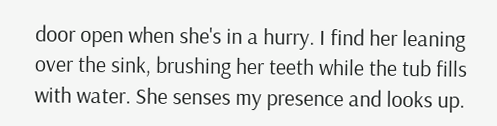door open when she's in a hurry. I find her leaning over the sink, brushing her teeth while the tub fills with water. She senses my presence and looks up.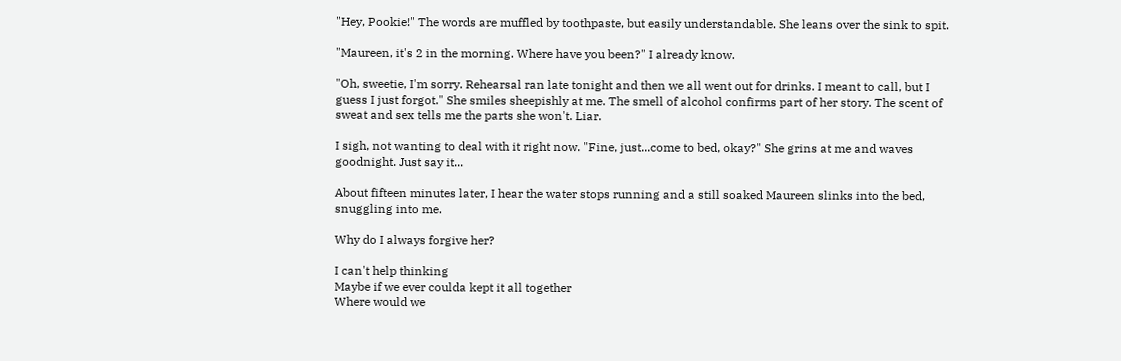"Hey, Pookie!" The words are muffled by toothpaste, but easily understandable. She leans over the sink to spit.

"Maureen, it's 2 in the morning. Where have you been?" I already know.

"Oh, sweetie, I'm sorry. Rehearsal ran late tonight and then we all went out for drinks. I meant to call, but I guess I just forgot." She smiles sheepishly at me. The smell of alcohol confirms part of her story. The scent of sweat and sex tells me the parts she won't. Liar.

I sigh, not wanting to deal with it right now. "Fine, just...come to bed, okay?" She grins at me and waves goodnight. Just say it...

About fifteen minutes later, I hear the water stops running and a still soaked Maureen slinks into the bed, snuggling into me.

Why do I always forgive her?

I can't help thinking
Maybe if we ever coulda kept it all together
Where would we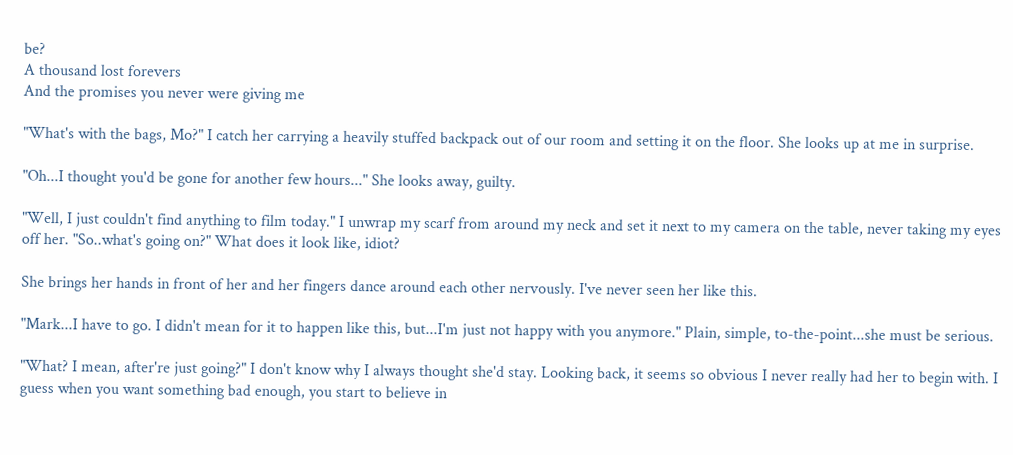be?
A thousand lost forevers
And the promises you never were giving me

"What's with the bags, Mo?" I catch her carrying a heavily stuffed backpack out of our room and setting it on the floor. She looks up at me in surprise.

"Oh...I thought you'd be gone for another few hours..." She looks away, guilty.

"Well, I just couldn't find anything to film today." I unwrap my scarf from around my neck and set it next to my camera on the table, never taking my eyes off her. "So..what's going on?" What does it look like, idiot?

She brings her hands in front of her and her fingers dance around each other nervously. I've never seen her like this.

"Mark...I have to go. I didn't mean for it to happen like this, but...I'm just not happy with you anymore." Plain, simple, to-the-point...she must be serious.

"What? I mean, after're just going?" I don't know why I always thought she'd stay. Looking back, it seems so obvious I never really had her to begin with. I guess when you want something bad enough, you start to believe in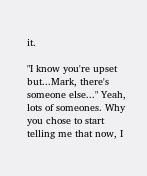it.

"I know you're upset but...Mark, there's someone else..." Yeah, lots of someones. Why you chose to start telling me that now, I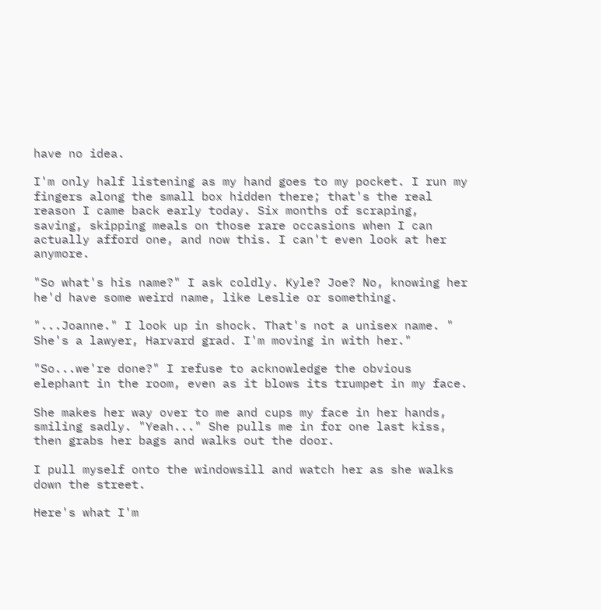have no idea.

I'm only half listening as my hand goes to my pocket. I run my fingers along the small box hidden there; that's the real reason I came back early today. Six months of scraping, saving, skipping meals on those rare occasions when I can actually afford one, and now this. I can't even look at her anymore.

"So what's his name?" I ask coldly. Kyle? Joe? No, knowing her he'd have some weird name, like Leslie or something.

"...Joanne." I look up in shock. That's not a unisex name. " She's a lawyer, Harvard grad. I'm moving in with her."

"So...we're done?" I refuse to acknowledge the obvious elephant in the room, even as it blows its trumpet in my face.

She makes her way over to me and cups my face in her hands, smiling sadly. "Yeah..." She pulls me in for one last kiss, then grabs her bags and walks out the door.

I pull myself onto the windowsill and watch her as she walks down the street.

Here's what I'm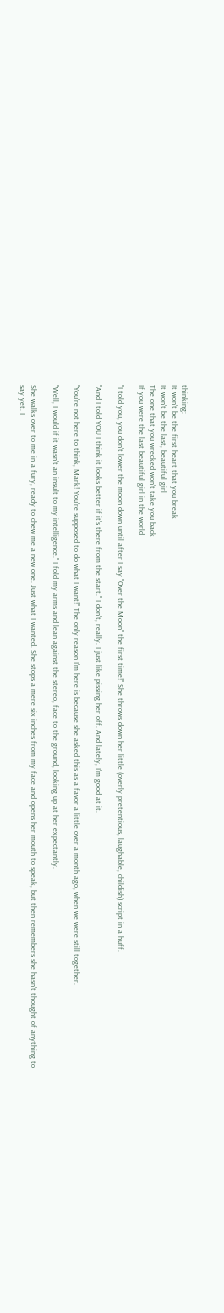thinking:
It won't be the first heart that you break
It won't be the last, beautiful girl
The one that you wrecked won't take you back
If you were the last beautiful girl in the world

"I told you, you don't lower the moon down until after I say "Over the Moon" the first time!" She throws down her little (overly pretentious, laughable, childish) script in a huff.

"And I told YOU I think it looks better if it's there from the start." I don't, really. I just like pissing her off. And lately, I'm good at it.

"You're not here to think, Mark! You're supposed to do what I want!" The only reason I'm here is because she asked this as a favor a little over a month ago, when we were still together.

"Well, I would if it wasn't an insult to my intelligence." I fold my arms and lean against the stereo, face to the ground, looking up at her expectantly.

She walks over to me in a fury, ready to chew me a new one. Just what I wanted. She stops a mere six inches from my face and opens her mouth to speak, but then remembers she hasn't thought of anything to say yet. I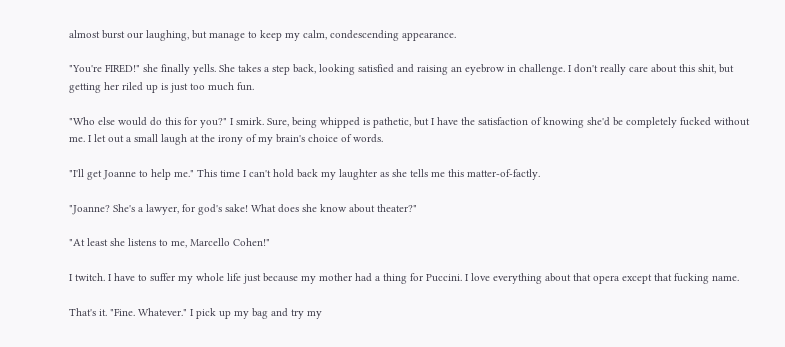almost burst our laughing, but manage to keep my calm, condescending appearance.

"You're FIRED!" she finally yells. She takes a step back, looking satisfied and raising an eyebrow in challenge. I don't really care about this shit, but getting her riled up is just too much fun.

"Who else would do this for you?" I smirk. Sure, being whipped is pathetic, but I have the satisfaction of knowing she'd be completely fucked without me. I let out a small laugh at the irony of my brain's choice of words.

"I'll get Joanne to help me." This time I can't hold back my laughter as she tells me this matter-of-factly.

"Joanne? She's a lawyer, for god's sake! What does she know about theater?"

"At least she listens to me, Marcello Cohen!"

I twitch. I have to suffer my whole life just because my mother had a thing for Puccini. I love everything about that opera except that fucking name.

That's it. "Fine. Whatever." I pick up my bag and try my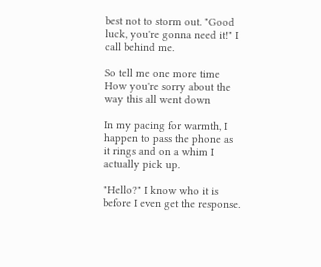best not to storm out. "Good luck, you're gonna need it!" I call behind me.

So tell me one more time
How you're sorry about the way this all went down

In my pacing for warmth, I happen to pass the phone as it rings and on a whim I actually pick up.

"Hello?" I know who it is before I even get the response.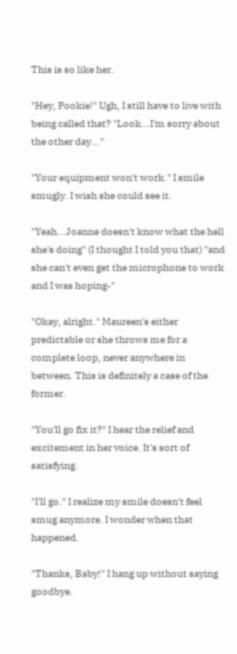This is so like her.

"Hey, Pookie!" Ugh, I still have to live with being called that? "Look...I'm sorry about the other day..."

"Your equipment won't work." I smile smugly. I wish she could see it.

"Yeah...Joanne doesn't know what the hell she's doing" (I thought I told you that) "and she can't even get the microphone to work and I was hoping-"

"Okay, alright." Maureen's either predictable or she throws me for a complete loop, never anywhere in between. This is definitely a case of the former.

"You'll go fix it?" I hear the relief and excitement in her voice. It's sort of satisfying.

"I'll go." I realize my smile doesn't feel smug anymore. I wonder when that happened.

"Thanks, Baby!" I hang up without saying goodbye.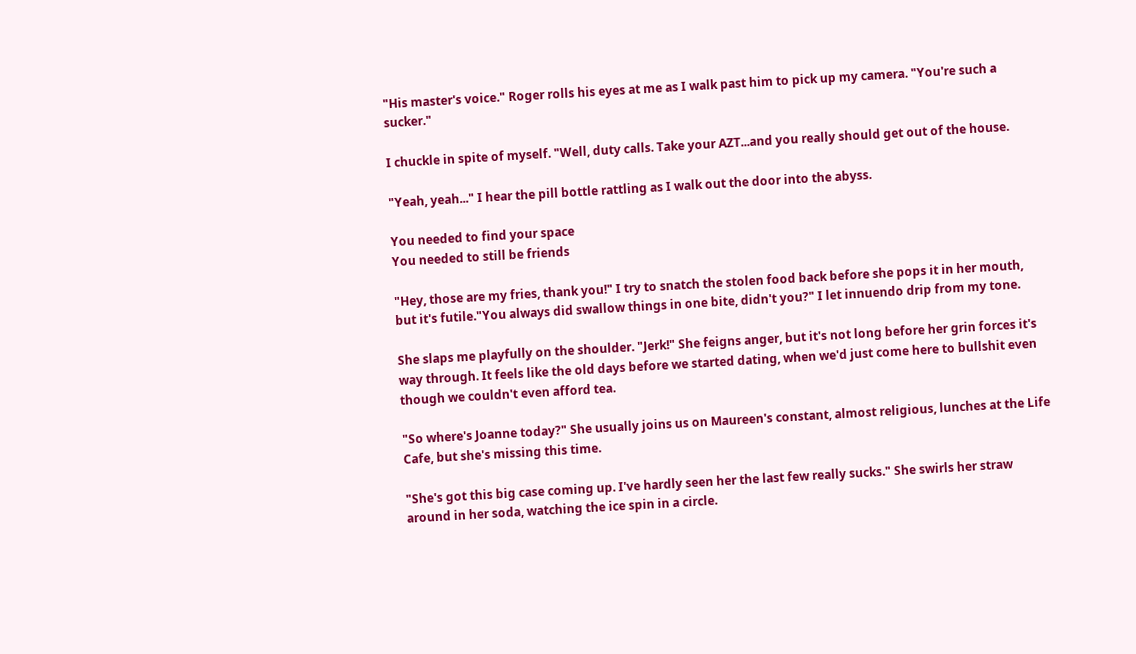"His master's voice." Roger rolls his eyes at me as I walk past him to pick up my camera. "You're such a sucker."

I chuckle in spite of myself. "Well, duty calls. Take your AZT...and you really should get out of the house.

"Yeah, yeah..." I hear the pill bottle rattling as I walk out the door into the abyss.

You needed to find your space
You needed to still be friends

"Hey, those are my fries, thank you!" I try to snatch the stolen food back before she pops it in her mouth, but it's futile."You always did swallow things in one bite, didn't you?" I let innuendo drip from my tone.

She slaps me playfully on the shoulder. "Jerk!" She feigns anger, but it's not long before her grin forces it's way through. It feels like the old days before we started dating, when we'd just come here to bullshit even though we couldn't even afford tea.

"So where's Joanne today?" She usually joins us on Maureen's constant, almost religious, lunches at the Life Cafe, but she's missing this time.

"She's got this big case coming up. I've hardly seen her the last few really sucks." She swirls her straw around in her soda, watching the ice spin in a circle.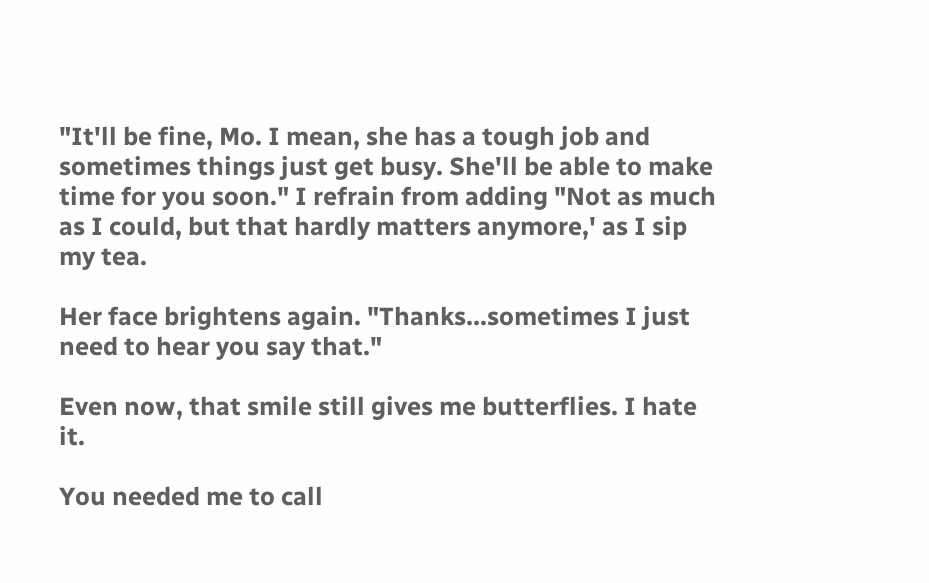"It'll be fine, Mo. I mean, she has a tough job and sometimes things just get busy. She'll be able to make time for you soon." I refrain from adding "Not as much as I could, but that hardly matters anymore,' as I sip my tea.

Her face brightens again. "Thanks...sometimes I just need to hear you say that."

Even now, that smile still gives me butterflies. I hate it.

You needed me to call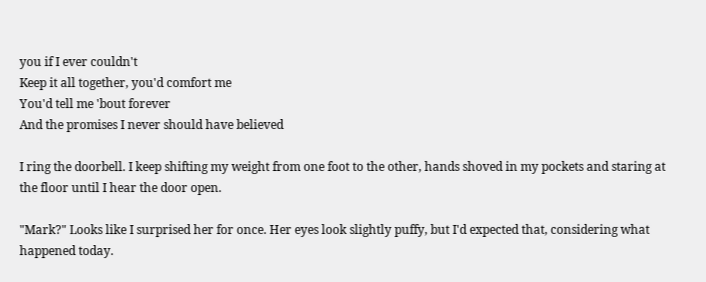you if I ever couldn't
Keep it all together, you'd comfort me
You'd tell me 'bout forever
And the promises I never should have believed

I ring the doorbell. I keep shifting my weight from one foot to the other, hands shoved in my pockets and staring at the floor until I hear the door open.

"Mark?" Looks like I surprised her for once. Her eyes look slightly puffy, but I'd expected that, considering what happened today.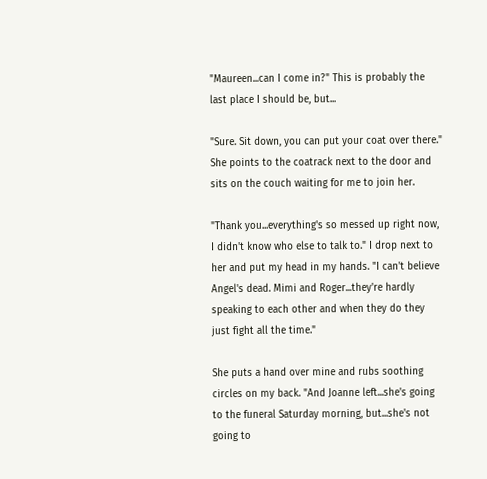"Maureen...can I come in?" This is probably the last place I should be, but...

"Sure. Sit down, you can put your coat over there." She points to the coatrack next to the door and sits on the couch waiting for me to join her.

"Thank you...everything's so messed up right now, I didn't know who else to talk to." I drop next to her and put my head in my hands. "I can't believe Angel's dead. Mimi and Roger...they're hardly speaking to each other and when they do they just fight all the time."

She puts a hand over mine and rubs soothing circles on my back. "And Joanne left...she's going to the funeral Saturday morning, but...she's not going to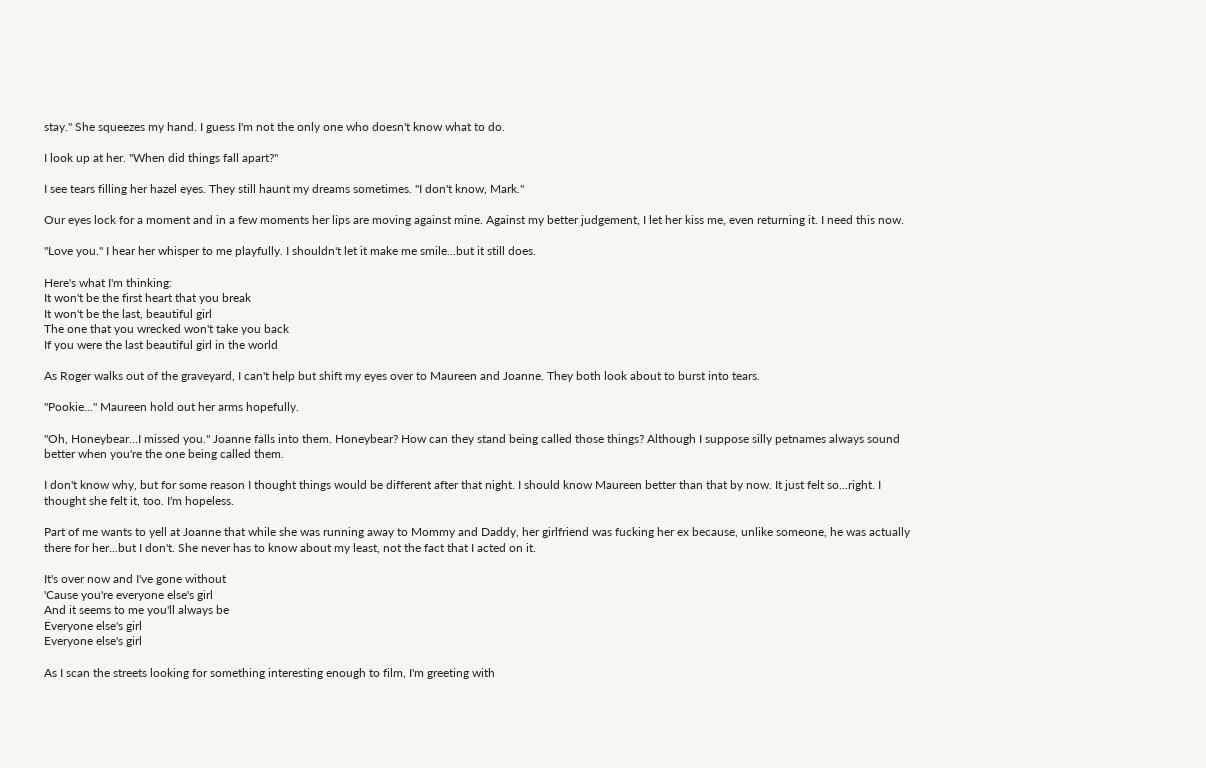stay." She squeezes my hand. I guess I'm not the only one who doesn't know what to do.

I look up at her. "When did things fall apart?"

I see tears filling her hazel eyes. They still haunt my dreams sometimes. "I don't know, Mark."

Our eyes lock for a moment and in a few moments her lips are moving against mine. Against my better judgement, I let her kiss me, even returning it. I need this now.

"Love you." I hear her whisper to me playfully. I shouldn't let it make me smile...but it still does.

Here's what I'm thinking:
It won't be the first heart that you break
It won't be the last, beautiful girl
The one that you wrecked won't take you back
If you were the last beautiful girl in the world

As Roger walks out of the graveyard, I can't help but shift my eyes over to Maureen and Joanne. They both look about to burst into tears.

"Pookie..." Maureen hold out her arms hopefully.

"Oh, Honeybear...I missed you." Joanne falls into them. Honeybear? How can they stand being called those things? Although I suppose silly petnames always sound better when you're the one being called them.

I don't know why, but for some reason I thought things would be different after that night. I should know Maureen better than that by now. It just felt so...right. I thought she felt it, too. I'm hopeless.

Part of me wants to yell at Joanne that while she was running away to Mommy and Daddy, her girlfriend was fucking her ex because, unlike someone, he was actually there for her...but I don't. She never has to know about my least, not the fact that I acted on it.

It's over now and I've gone without
'Cause you're everyone else's girl
And it seems to me you'll always be
Everyone else's girl
Everyone else's girl

As I scan the streets looking for something interesting enough to film, I'm greeting with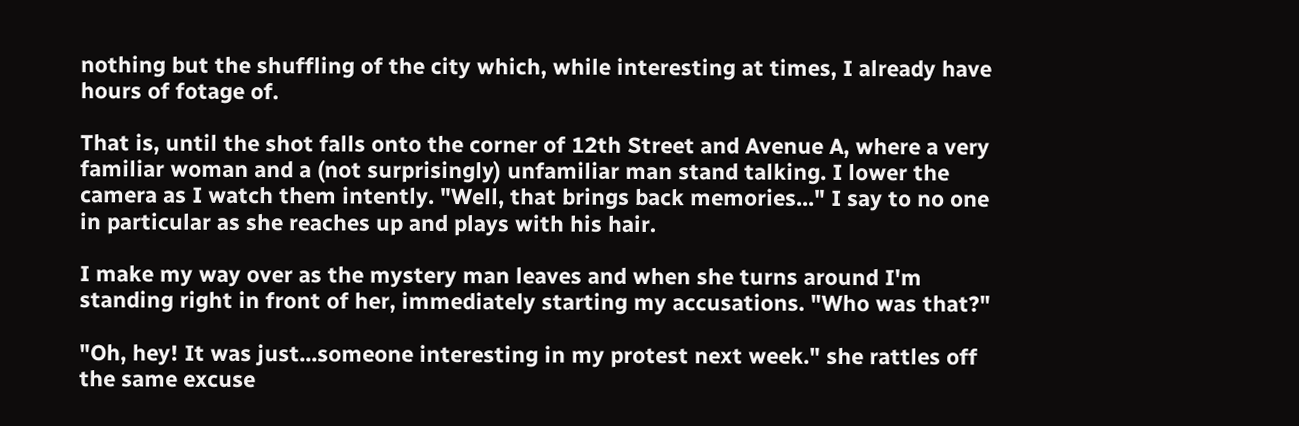nothing but the shuffling of the city which, while interesting at times, I already have hours of fotage of.

That is, until the shot falls onto the corner of 12th Street and Avenue A, where a very familiar woman and a (not surprisingly) unfamiliar man stand talking. I lower the camera as I watch them intently. "Well, that brings back memories..." I say to no one in particular as she reaches up and plays with his hair.

I make my way over as the mystery man leaves and when she turns around I'm standing right in front of her, immediately starting my accusations. "Who was that?"

"Oh, hey! It was just...someone interesting in my protest next week." she rattles off the same excuse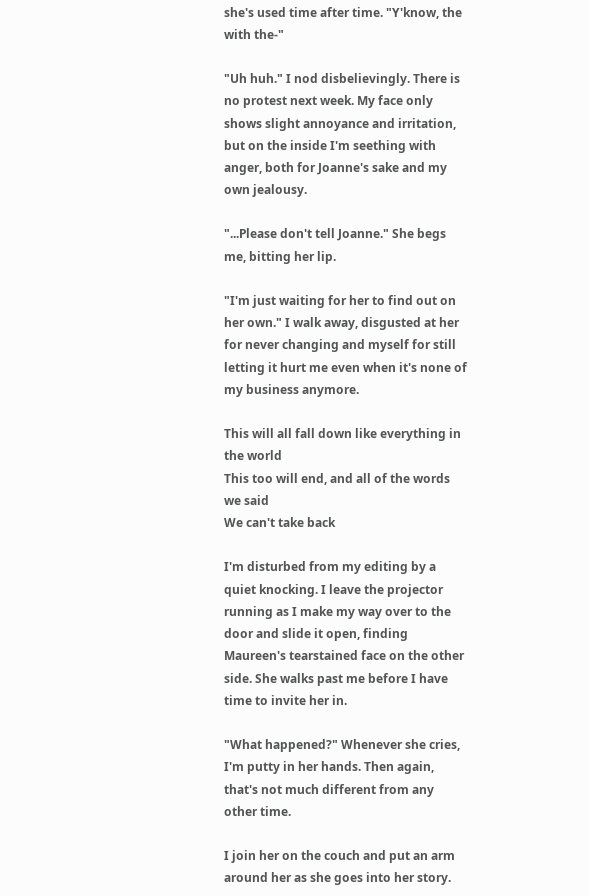she's used time after time. "Y'know, the with the-"

"Uh huh." I nod disbelievingly. There is no protest next week. My face only shows slight annoyance and irritation, but on the inside I'm seething with anger, both for Joanne's sake and my own jealousy.

"...Please don't tell Joanne." She begs me, bitting her lip.

"I'm just waiting for her to find out on her own." I walk away, disgusted at her for never changing and myself for still letting it hurt me even when it's none of my business anymore.

This will all fall down like everything in the world
This too will end, and all of the words we said
We can't take back

I'm disturbed from my editing by a quiet knocking. I leave the projector running as I make my way over to the door and slide it open, finding Maureen's tearstained face on the other side. She walks past me before I have time to invite her in.

"What happened?" Whenever she cries, I'm putty in her hands. Then again, that's not much different from any other time.

I join her on the couch and put an arm around her as she goes into her story.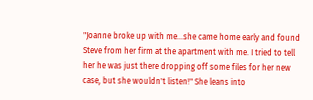"Joanne broke up with me...she came home early and found Steve from her firm at the apartment with me. I tried to tell her he was just there dropping off some files for her new case, but she wouldn't listen!" She leans into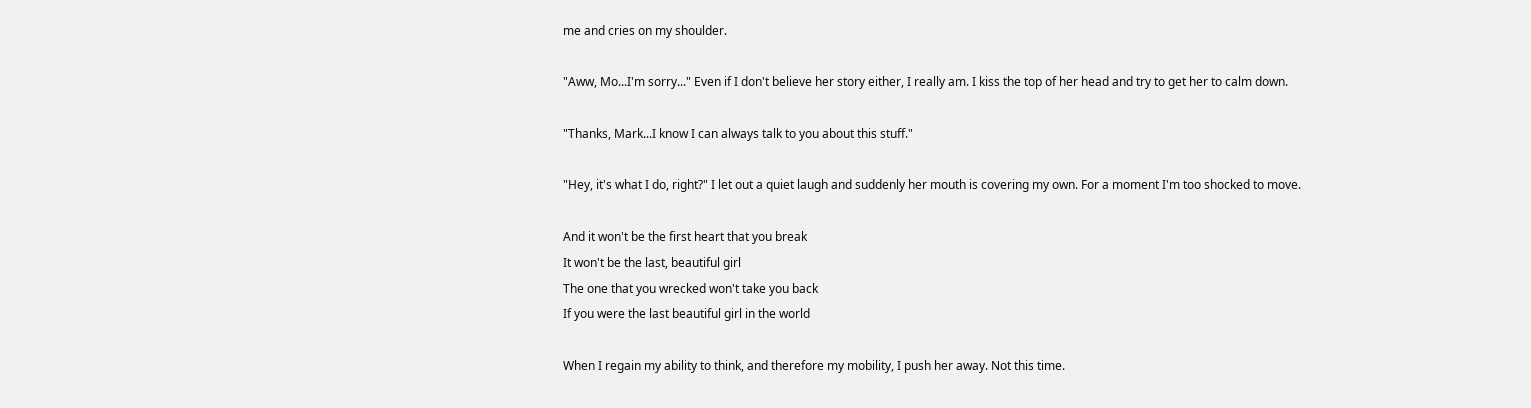me and cries on my shoulder.

"Aww, Mo...I'm sorry..." Even if I don't believe her story either, I really am. I kiss the top of her head and try to get her to calm down.

"Thanks, Mark...I know I can always talk to you about this stuff."

"Hey, it's what I do, right?" I let out a quiet laugh and suddenly her mouth is covering my own. For a moment I'm too shocked to move.

And it won't be the first heart that you break
It won't be the last, beautiful girl
The one that you wrecked won't take you back
If you were the last beautiful girl in the world

When I regain my ability to think, and therefore my mobility, I push her away. Not this time.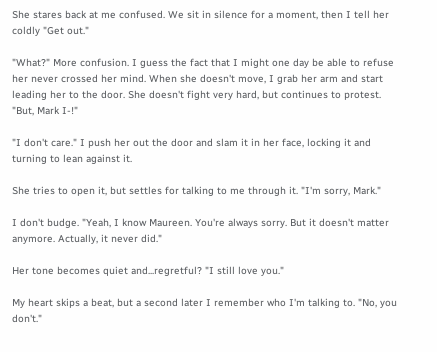She stares back at me confused. We sit in silence for a moment, then I tell her coldly "Get out."

"What?" More confusion. I guess the fact that I might one day be able to refuse her never crossed her mind. When she doesn't move, I grab her arm and start leading her to the door. She doesn't fight very hard, but continues to protest. "But, Mark I-!"

"I don't care." I push her out the door and slam it in her face, locking it and turning to lean against it.

She tries to open it, but settles for talking to me through it. "I'm sorry, Mark."

I don't budge. "Yeah, I know Maureen. You're always sorry. But it doesn't matter anymore. Actually, it never did."

Her tone becomes quiet and...regretful? "I still love you."

My heart skips a beat, but a second later I remember who I'm talking to. "No, you don't."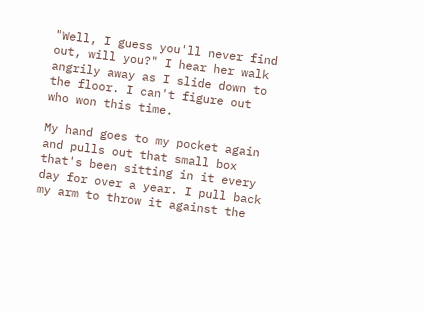"Well, I guess you'll never find out, will you?" I hear her walk angrily away as I slide down to the floor. I can't figure out who won this time.

My hand goes to my pocket again and pulls out that small box that's been sitting in it every day for over a year. I pull back my arm to throw it against the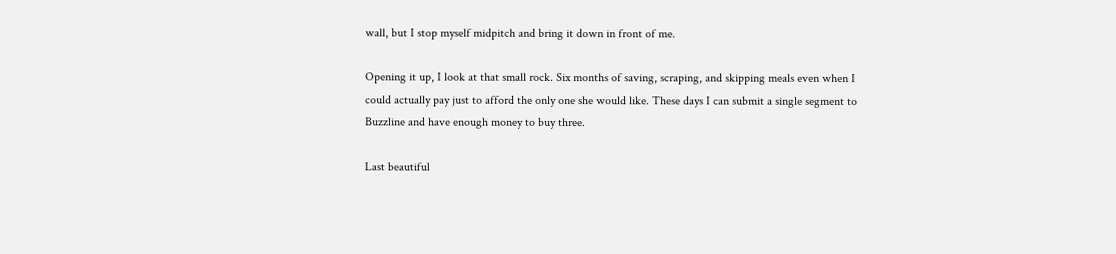wall, but I stop myself midpitch and bring it down in front of me.

Opening it up, I look at that small rock. Six months of saving, scraping, and skipping meals even when I could actually pay just to afford the only one she would like. These days I can submit a single segment to Buzzline and have enough money to buy three.

Last beautiful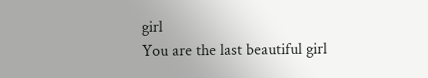girl
You are the last beautiful girl